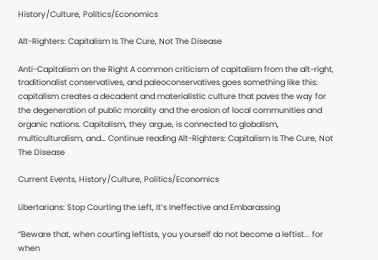History/Culture, Politics/Economics

Alt-Righters: Capitalism Is The Cure, Not The Disease

Anti-Capitalism on the Right A common criticism of capitalism from the alt-right, traditionalist conservatives, and paleoconservatives goes something like this: capitalism creates a decadent and materialistic culture that paves the way for the degeneration of public morality and the erosion of local communities and organic nations. Capitalism, they argue, is connected to globalism, multiculturalism, and… Continue reading Alt-Righters: Capitalism Is The Cure, Not The Disease

Current Events, History/Culture, Politics/Economics

Libertarians: Stop Courting the Left, It’s Ineffective and Embarassing

“Beware that, when courting leftists, you yourself do not become a leftist... for when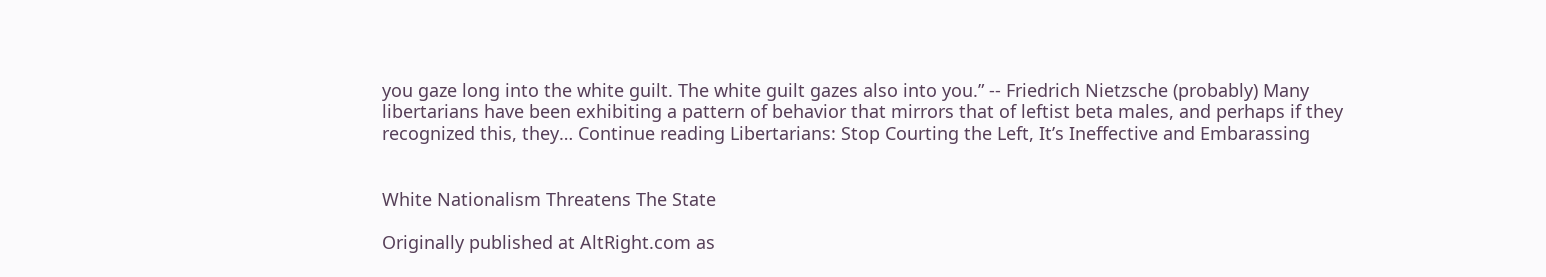you gaze long into the white guilt. The white guilt gazes also into you.” -- Friedrich Nietzsche (probably) Many libertarians have been exhibiting a pattern of behavior that mirrors that of leftist beta males, and perhaps if they recognized this, they… Continue reading Libertarians: Stop Courting the Left, It’s Ineffective and Embarassing


White Nationalism Threatens The State

Originally published at AltRight.com as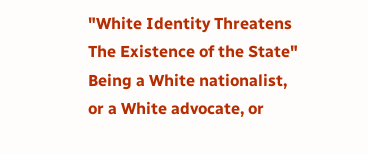"White Identity Threatens The Existence of the State" Being a White nationalist, or a White advocate, or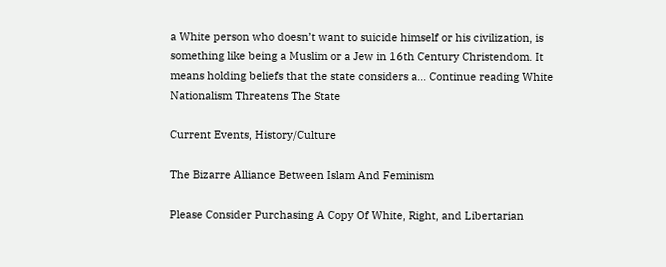a White person who doesn’t want to suicide himself or his civilization, is something like being a Muslim or a Jew in 16th Century Christendom. It means holding beliefs that the state considers a… Continue reading White Nationalism Threatens The State

Current Events, History/Culture

The Bizarre Alliance Between Islam And Feminism

Please Consider Purchasing A Copy Of White, Right, and Libertarian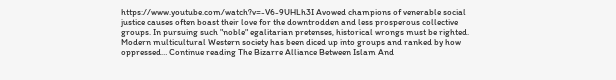https://www.youtube.com/watch?v=-V6-9UHLh3I Avowed champions of venerable social justice causes often boast their love for the downtrodden and less prosperous collective groups. In pursuing such "noble" egalitarian pretenses, historical wrongs must be righted. Modern multicultural Western society has been diced up into groups and ranked by how oppressed… Continue reading The Bizarre Alliance Between Islam And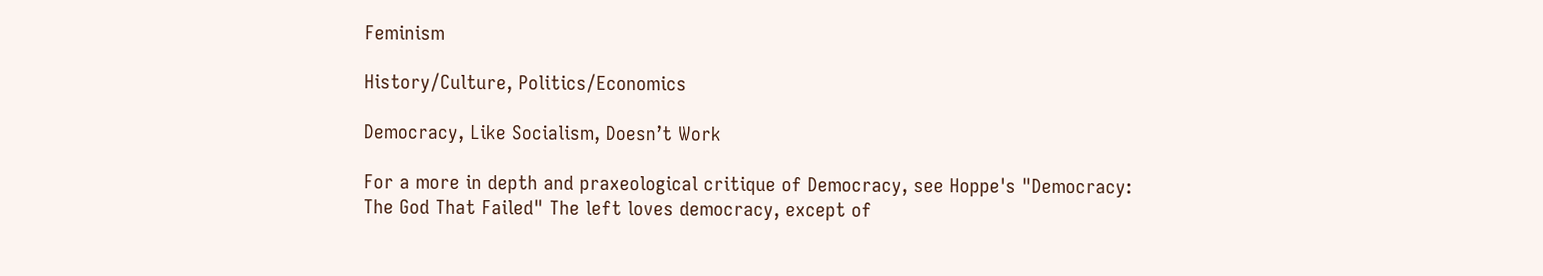Feminism

History/Culture, Politics/Economics

Democracy, Like Socialism, Doesn’t Work

For a more in depth and praxeological critique of Democracy, see Hoppe's "Democracy: The God That Failed" The left loves democracy, except of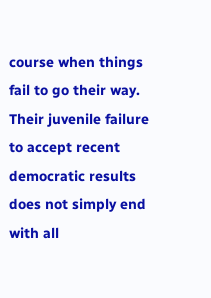course when things fail to go their way.  Their juvenile failure to accept recent democratic results does not simply end with all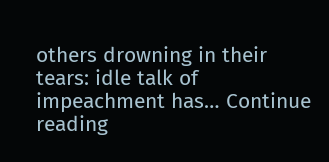others drowning in their tears: idle talk of impeachment has… Continue reading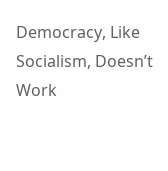Democracy, Like Socialism, Doesn’t Work